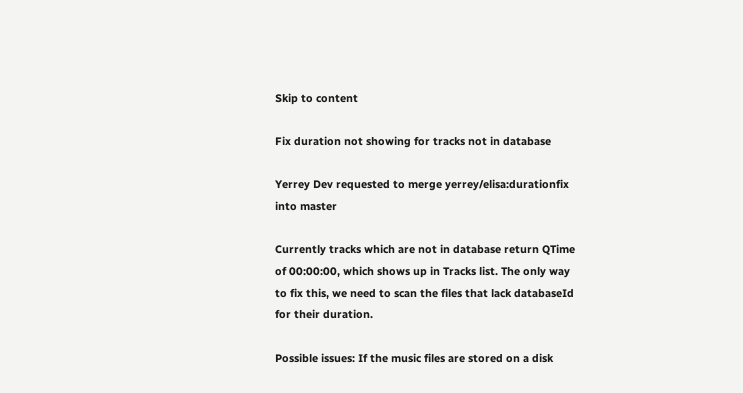Skip to content

Fix duration not showing for tracks not in database

Yerrey Dev requested to merge yerrey/elisa:durationfix into master

Currently tracks which are not in database return QTime of 00:00:00, which shows up in Tracks list. The only way to fix this, we need to scan the files that lack databaseId for their duration.

Possible issues: If the music files are stored on a disk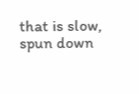that is slow, spun down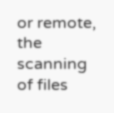or remote, the scanning of files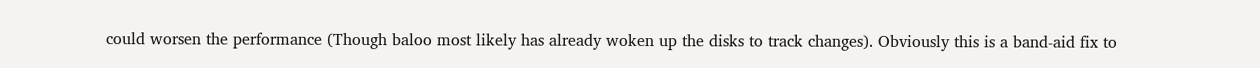could worsen the performance (Though baloo most likely has already woken up the disks to track changes). Obviously this is a band-aid fix to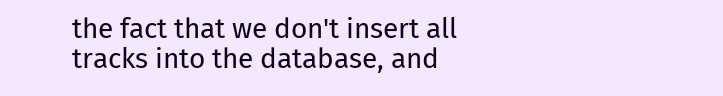the fact that we don't insert all tracks into the database, and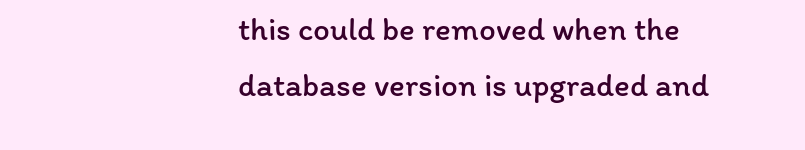this could be removed when the database version is upgraded and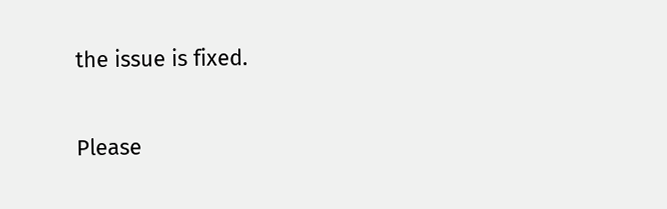the issue is fixed.

Please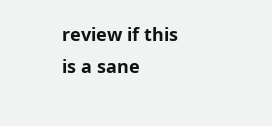review if this is a sane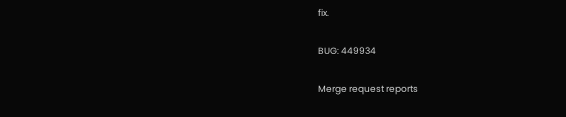fix.

BUG: 449934

Merge request reports